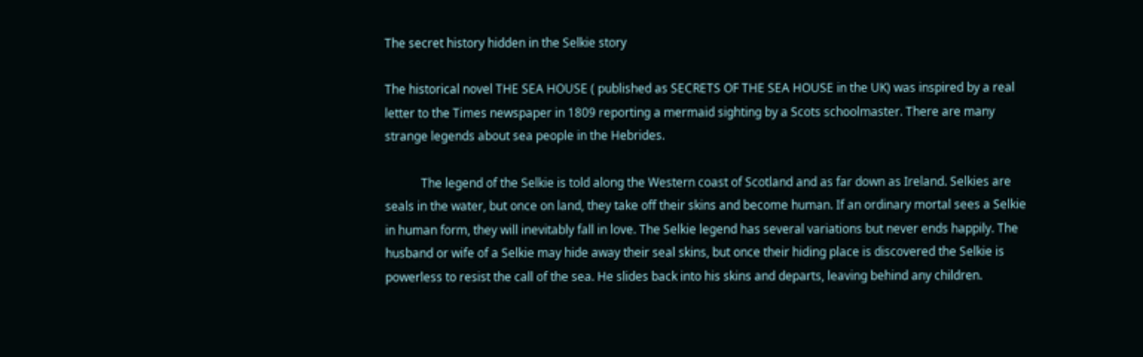The secret history hidden in the Selkie story

The historical novel THE SEA HOUSE ( published as SECRETS OF THE SEA HOUSE in the UK) was inspired by a real letter to the Times newspaper in 1809 reporting a mermaid sighting by a Scots schoolmaster. There are many strange legends about sea people in the Hebrides.

            The legend of the Selkie is told along the Western coast of Scotland and as far down as Ireland. Selkies are seals in the water, but once on land, they take off their skins and become human. If an ordinary mortal sees a Selkie in human form, they will inevitably fall in love. The Selkie legend has several variations but never ends happily. The husband or wife of a Selkie may hide away their seal skins, but once their hiding place is discovered the Selkie is powerless to resist the call of the sea. He slides back into his skins and departs, leaving behind any children.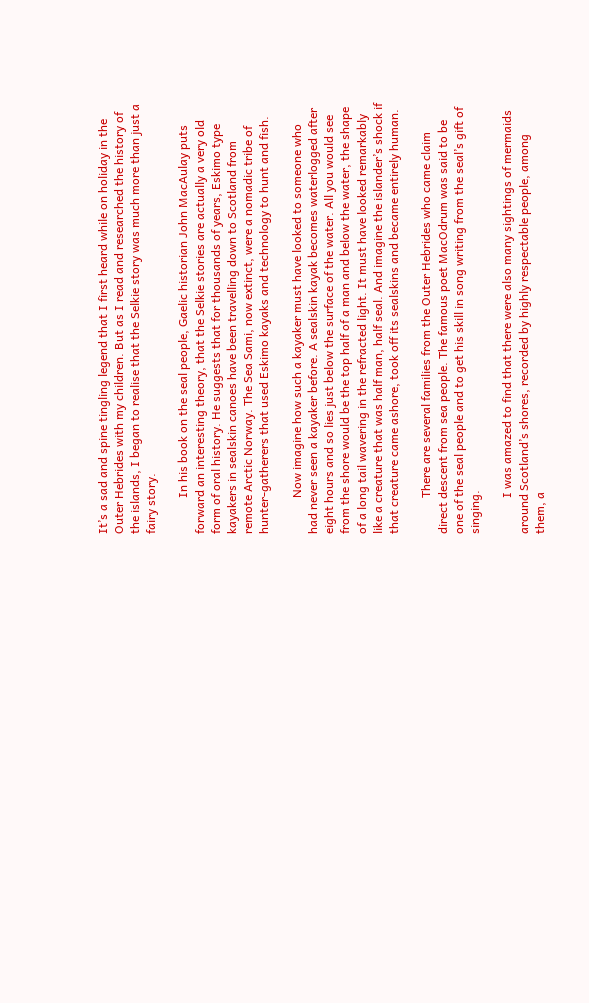It’s a sad and spine tingling legend that I first heard while on holiday in the Outer Hebrides with my children. But as I read and researched the history of the islands, I began to realise that the Selkie story was much more than just a fairy story.

            In his book on the seal people, Gaelic historian John MacAulay puts forward an interesting theory, that the Selkie stories are actually a very old form of oral history. He suggests that for thousands of years, Eskimo type kayakers in sealskin canoes have been travelling down to Scotland from remote Arctic Norway. The Sea Sami, now extinct, were a nomadic tribe of hunter-gatherers that used Eskimo kayaks and technology to hunt and fish.

            Now imagine how such a kayaker must have looked to someone who had never seen a kayaker before. A sealskin kayak becomes waterlogged after eight hours and so lies just below the surface of the water. All you would see from the shore would be the top half of a man and below the water, the shape of a long tail wavering in the refracted light. It must have looked remarkably like a creature that was half man, half seal. And imagine the islander’s shock if that creature came ashore, took off its sealskins and became entirely human.

            There are several families from the Outer Hebrides who came claim direct descent from sea people. The famous poet MacOdrum was said to be one of the seal people and to get his skill in song writing from the seal’s gift of singing.

            I was amazed to find that there were also many sightings of mermaids around Scotland’s shores, recorded by highly respectable people, among them, a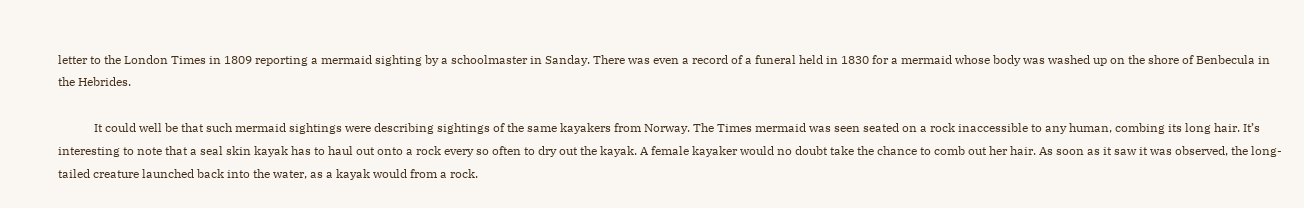letter to the London Times in 1809 reporting a mermaid sighting by a schoolmaster in Sanday. There was even a record of a funeral held in 1830 for a mermaid whose body was washed up on the shore of Benbecula in the Hebrides.

            It could well be that such mermaid sightings were describing sightings of the same kayakers from Norway. The Times mermaid was seen seated on a rock inaccessible to any human, combing its long hair. It’s interesting to note that a seal skin kayak has to haul out onto a rock every so often to dry out the kayak. A female kayaker would no doubt take the chance to comb out her hair. As soon as it saw it was observed, the long-tailed creature launched back into the water, as a kayak would from a rock.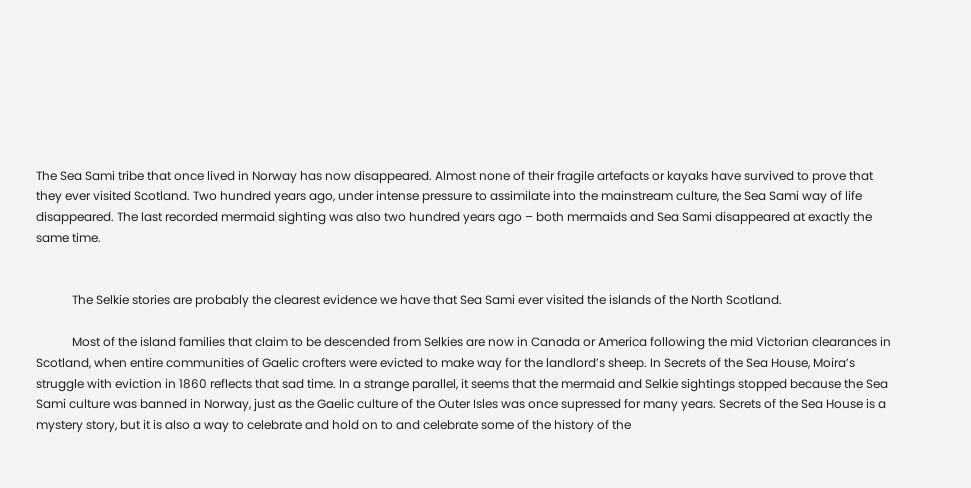The Sea Sami tribe that once lived in Norway has now disappeared. Almost none of their fragile artefacts or kayaks have survived to prove that they ever visited Scotland. Two hundred years ago, under intense pressure to assimilate into the mainstream culture, the Sea Sami way of life disappeared. The last recorded mermaid sighting was also two hundred years ago – both mermaids and Sea Sami disappeared at exactly the same time.


            The Selkie stories are probably the clearest evidence we have that Sea Sami ever visited the islands of the North Scotland.

            Most of the island families that claim to be descended from Selkies are now in Canada or America following the mid Victorian clearances in Scotland, when entire communities of Gaelic crofters were evicted to make way for the landlord’s sheep. In Secrets of the Sea House, Moira’s struggle with eviction in 1860 reflects that sad time. In a strange parallel, it seems that the mermaid and Selkie sightings stopped because the Sea Sami culture was banned in Norway, just as the Gaelic culture of the Outer Isles was once supressed for many years. Secrets of the Sea House is a mystery story, but it is also a way to celebrate and hold on to and celebrate some of the history of the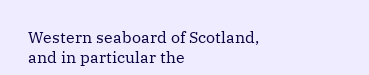Western seaboard of Scotland, and in particular the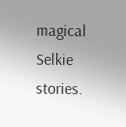magical Selkie stories.